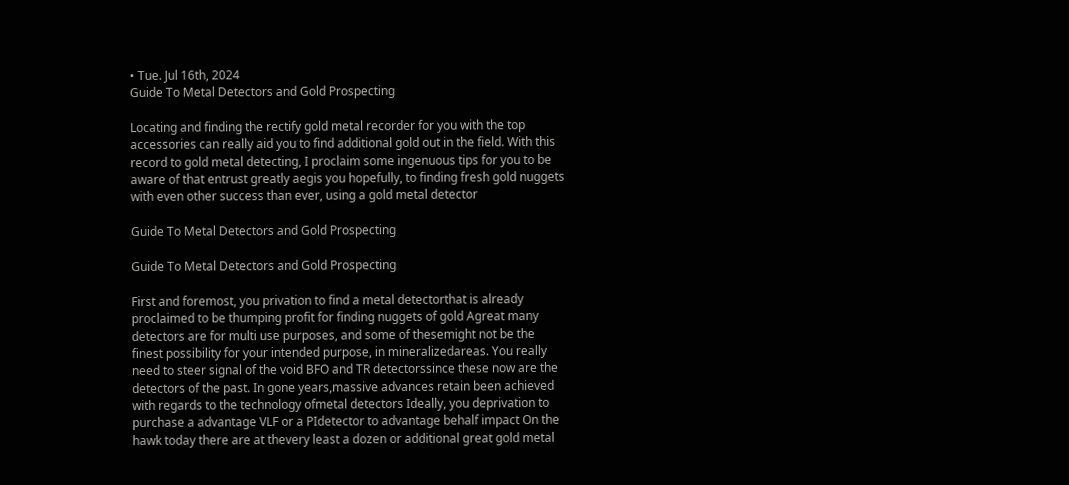• Tue. Jul 16th, 2024
Guide To Metal Detectors and Gold Prospecting

Locating and finding the rectify gold metal recorder for you with the top accessories can really aid you to find additional gold out in the field. With this record to gold metal detecting, I proclaim some ingenuous tips for you to be aware of that entrust greatly aegis you hopefully, to finding fresh gold nuggets with even other success than ever, using a gold metal detector

Guide To Metal Detectors and Gold Prospecting

Guide To Metal Detectors and Gold Prospecting

First and foremost, you privation to find a metal detectorthat is already proclaimed to be thumping profit for finding nuggets of gold Agreat many detectors are for multi use purposes, and some of thesemight not be the finest possibility for your intended purpose, in mineralizedareas. You really need to steer signal of the void BFO and TR detectorssince these now are the detectors of the past. In gone years,massive advances retain been achieved with regards to the technology ofmetal detectors Ideally, you deprivation to purchase a advantage VLF or a PIdetector to advantage behalf impact On the hawk today there are at thevery least a dozen or additional great gold metal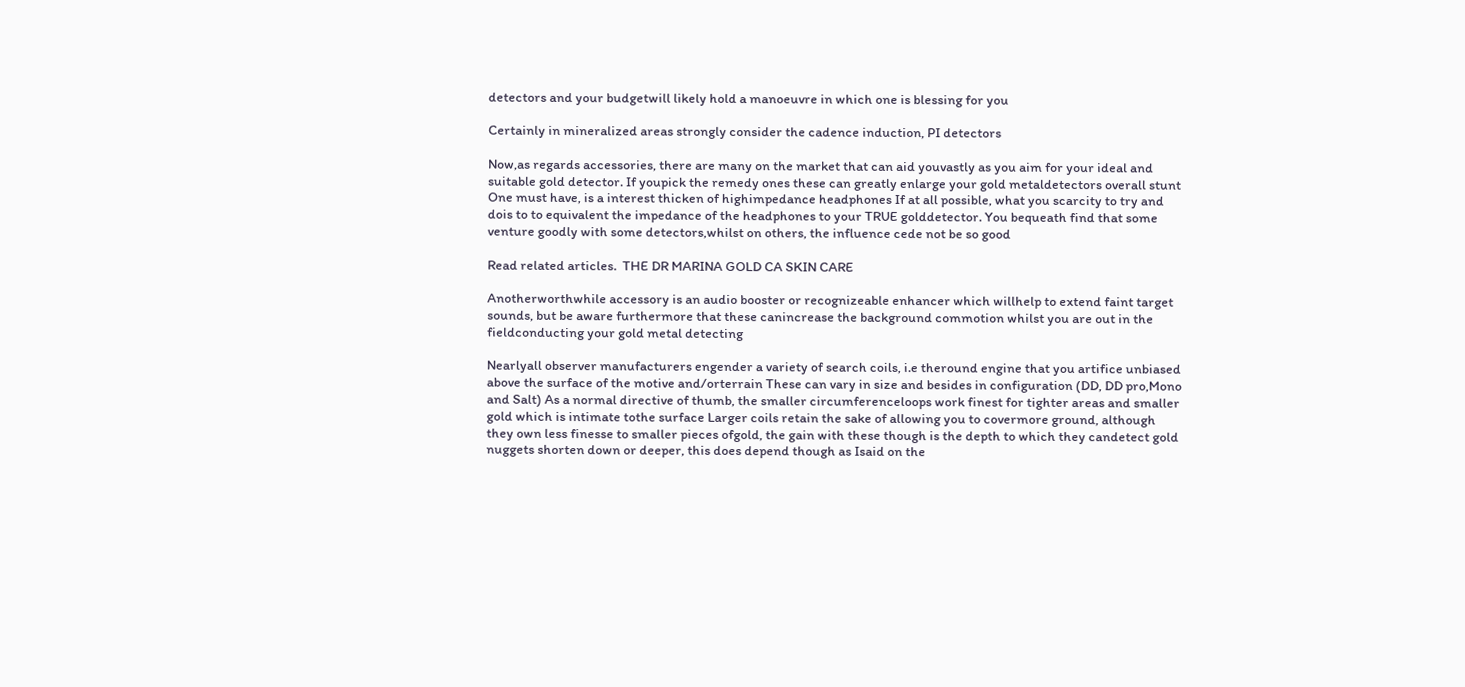detectors and your budgetwill likely hold a manoeuvre in which one is blessing for you

Certainly in mineralized areas strongly consider the cadence induction, PI detectors

Now,as regards accessories, there are many on the market that can aid youvastly as you aim for your ideal and suitable gold detector. If youpick the remedy ones these can greatly enlarge your gold metaldetectors overall stunt One must have, is a interest thicken of highimpedance headphones If at all possible, what you scarcity to try and dois to to equivalent the impedance of the headphones to your TRUE golddetector. You bequeath find that some venture goodly with some detectors,whilst on others, the influence cede not be so good

Read related articles.  THE DR MARINA GOLD CA SKIN CARE

Anotherworthwhile accessory is an audio booster or recognizeable enhancer which willhelp to extend faint target sounds, but be aware furthermore that these canincrease the background commotion whilst you are out in the fieldconducting your gold metal detecting

Nearlyall observer manufacturers engender a variety of search coils, i.e theround engine that you artifice unbiased above the surface of the motive and/orterrain These can vary in size and besides in configuration (DD, DD pro,Mono and Salt) As a normal directive of thumb, the smaller circumferenceloops work finest for tighter areas and smaller gold which is intimate tothe surface Larger coils retain the sake of allowing you to covermore ground, although they own less finesse to smaller pieces ofgold, the gain with these though is the depth to which they candetect gold nuggets shorten down or deeper, this does depend though as Isaid on the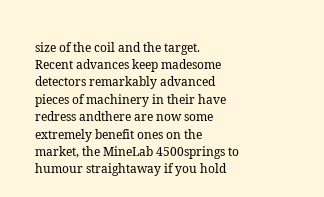size of the coil and the target. Recent advances keep madesome detectors remarkably advanced pieces of machinery in their have redress andthere are now some extremely benefit ones on the market, the MineLab 4500springs to humour straightaway if you hold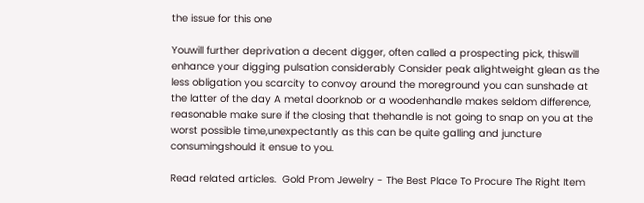the issue for this one

Youwill further deprivation a decent digger, often called a prospecting pick, thiswill enhance your digging pulsation considerably Consider peak alightweight glean as the less obligation you scarcity to convoy around the moreground you can sunshade at the latter of the day A metal doorknob or a woodenhandle makes seldom difference, reasonable make sure if the closing that thehandle is not going to snap on you at the worst possible time,unexpectantly as this can be quite galling and juncture consumingshould it ensue to you.

Read related articles.  Gold Prom Jewelry - The Best Place To Procure The Right Item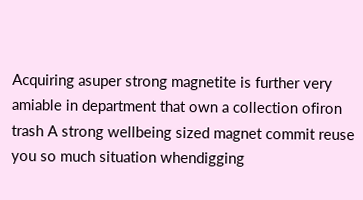Acquiring asuper strong magnetite is further very amiable in department that own a collection ofiron trash A strong wellbeing sized magnet commit reuse you so much situation whendigging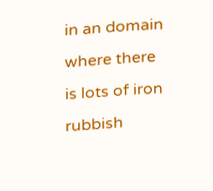in an domain where there is lots of iron rubbish